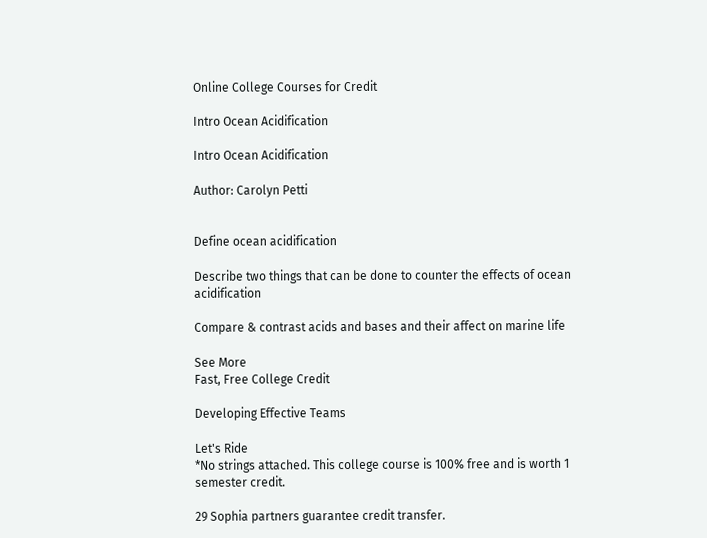Online College Courses for Credit

Intro Ocean Acidification

Intro Ocean Acidification

Author: Carolyn Petti


Define ocean acidification

Describe two things that can be done to counter the effects of ocean acidification

Compare & contrast acids and bases and their affect on marine life

See More
Fast, Free College Credit

Developing Effective Teams

Let's Ride
*No strings attached. This college course is 100% free and is worth 1 semester credit.

29 Sophia partners guarantee credit transfer.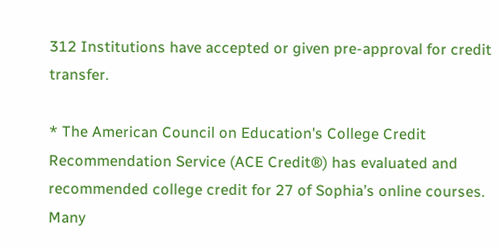312 Institutions have accepted or given pre-approval for credit transfer.

* The American Council on Education's College Credit Recommendation Service (ACE Credit®) has evaluated and recommended college credit for 27 of Sophia’s online courses. Many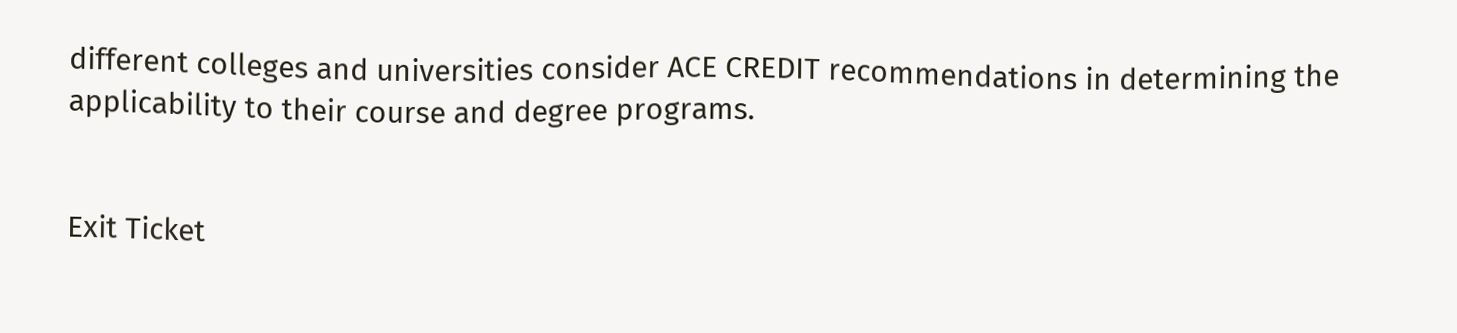different colleges and universities consider ACE CREDIT recommendations in determining the applicability to their course and degree programs.


Exit Ticket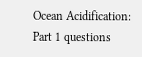Ocean Acidification: Part 1 questions